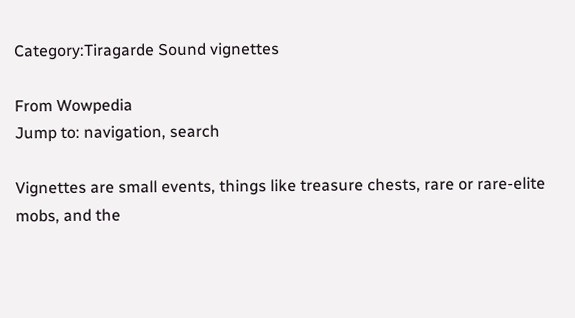Category:Tiragarde Sound vignettes

From Wowpedia
Jump to: navigation, search

Vignettes are small events, things like treasure chests, rare or rare-elite mobs, and the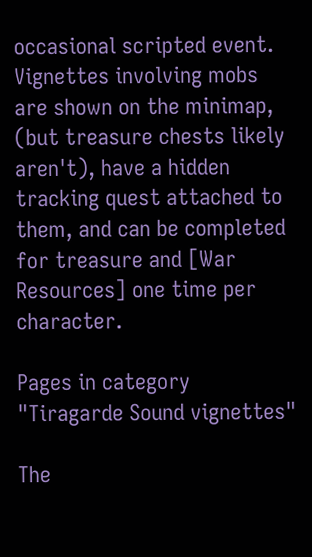occasional scripted event. Vignettes involving mobs are shown on the minimap, (but treasure chests likely aren't), have a hidden tracking quest attached to them, and can be completed for treasure and [War Resources] one time per character.

Pages in category "Tiragarde Sound vignettes"

The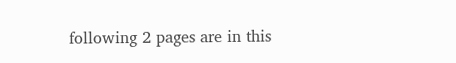following 2 pages are in this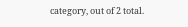category, out of 2 total.